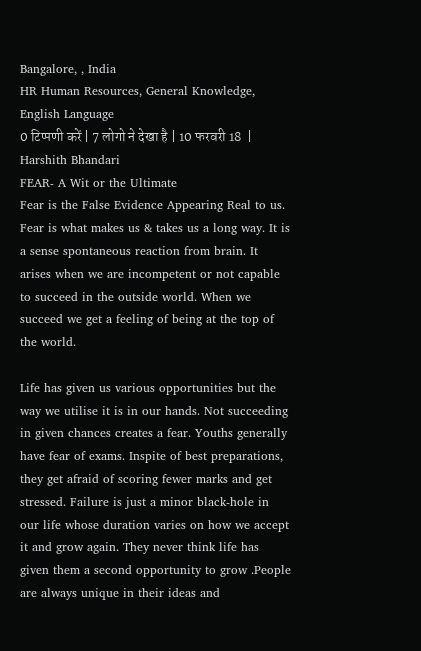Bangalore, , India
HR Human Resources, General Knowledge, English Language
0 टिप्पणी करें | 7 लोगो ने देखा है | 10 फरवरी 18  | Harshith Bhandari
FEAR- A Wit or the Ultimate
Fear is the False Evidence Appearing Real to us. Fear is what makes us & takes us a long way. It is a sense spontaneous reaction from brain. It arises when we are incompetent or not capable to succeed in the outside world. When we succeed we get a feeling of being at the top of the world.

Life has given us various opportunities but the way we utilise it is in our hands. Not succeeding in given chances creates a fear. Youths generally have fear of exams. Inspite of best preparations, they get afraid of scoring fewer marks and get stressed. Failure is just a minor black-hole in our life whose duration varies on how we accept it and grow again. They never think life has given them a second opportunity to grow .People are always unique in their ideas and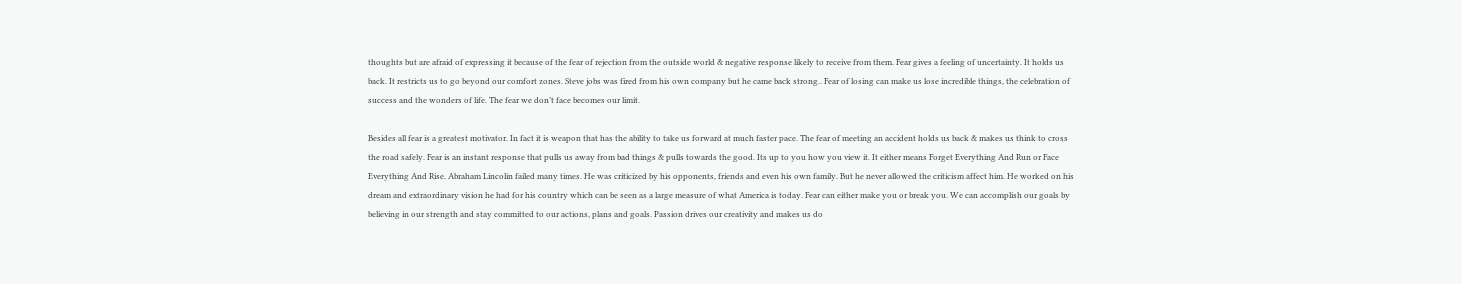thoughts but are afraid of expressing it because of the fear of rejection from the outside world & negative response likely to receive from them. Fear gives a feeling of uncertainty. It holds us back. It restricts us to go beyond our comfort zones. Steve jobs was fired from his own company but he came back strong.. Fear of losing can make us lose incredible things, the celebration of success and the wonders of life. The fear we don’t face becomes our limit.

Besides all fear is a greatest motivator. In fact it is weapon that has the ability to take us forward at much faster pace. The fear of meeting an accident holds us back & makes us think to cross the road safely. Fear is an instant response that pulls us away from bad things & pulls towards the good. Its up to you how you view it. It either means Forget Everything And Run or Face Everything And Rise. Abraham Lincolin failed many times. He was criticized by his opponents, friends and even his own family. But he never allowed the criticism affect him. He worked on his dream and extraordinary vision he had for his country which can be seen as a large measure of what America is today. Fear can either make you or break you. We can accomplish our goals by believing in our strength and stay committed to our actions, plans and goals. Passion drives our creativity and makes us do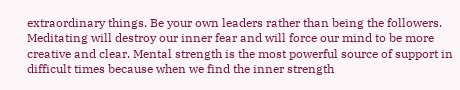extraordinary things. Be your own leaders rather than being the followers. Meditating will destroy our inner fear and will force our mind to be more creative and clear. Mental strength is the most powerful source of support in difficult times because when we find the inner strength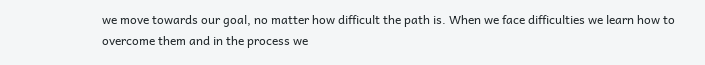we move towards our goal, no matter how difficult the path is. When we face difficulties we learn how to overcome them and in the process we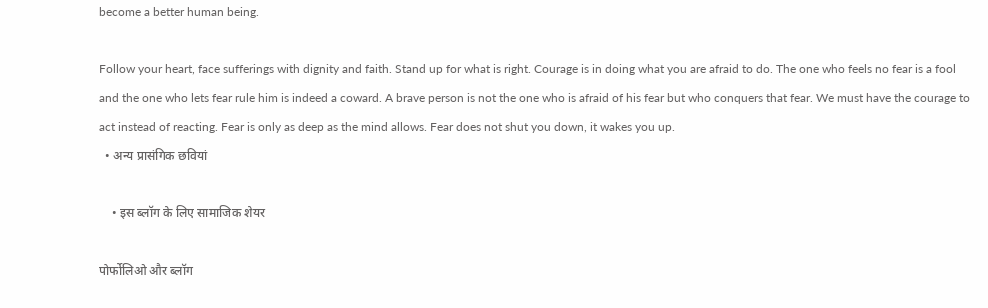become a better human being.

Follow your heart, face sufferings with dignity and faith. Stand up for what is right. Courage is in doing what you are afraid to do. The one who feels no fear is a fool and the one who lets fear rule him is indeed a coward. A brave person is not the one who is afraid of his fear but who conquers that fear. We must have the courage to act instead of reacting. Fear is only as deep as the mind allows. Fear does not shut you down, it wakes you up.
  • अन्य प्रासंगिक छवियां

    • इस ब्लॉग के लिए सामाजिक शेयर

पोर्फोलिओ और ब्लॉग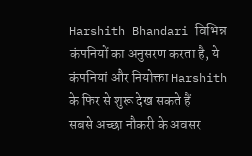Harshith Bhandari विभिन्न कंपनियों का अनुसरण करता है, ये कंपनियां और नियोक्ता Harshith के फिर से शुरू देख सकते हैं
सबसे अच्छा नौकरी के अवसर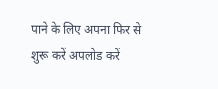पाने के लिए अपना फिर से शुरू करें अपलोड करें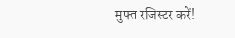मुफ्त रजिस्टर करें!